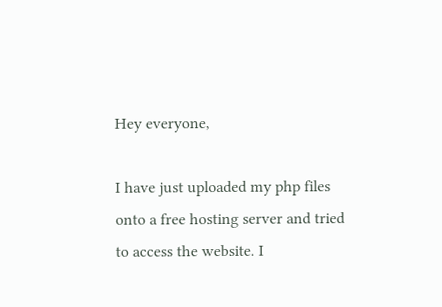Hey everyone,

I have just uploaded my php files onto a free hosting server and tried to access the website. I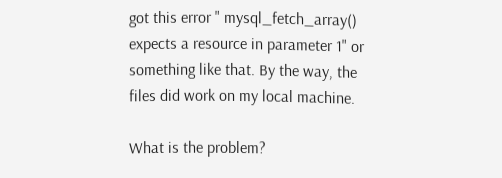got this error " mysql_fetch_array() expects a resource in parameter 1" or something like that. By the way, the files did work on my local machine.

What is the problem?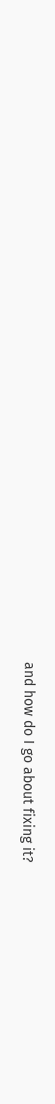and how do I go about fixing it?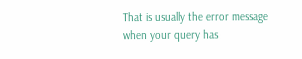That is usually the error message when your query has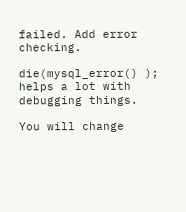failed. Add error checking.

die(mysql_error() ); helps a lot with debugging things.

You will change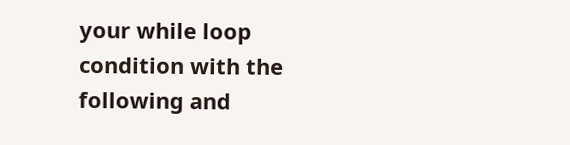your while loop condition with the following and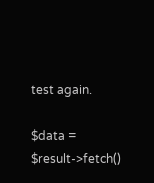test again.

$data = $result->fetch()